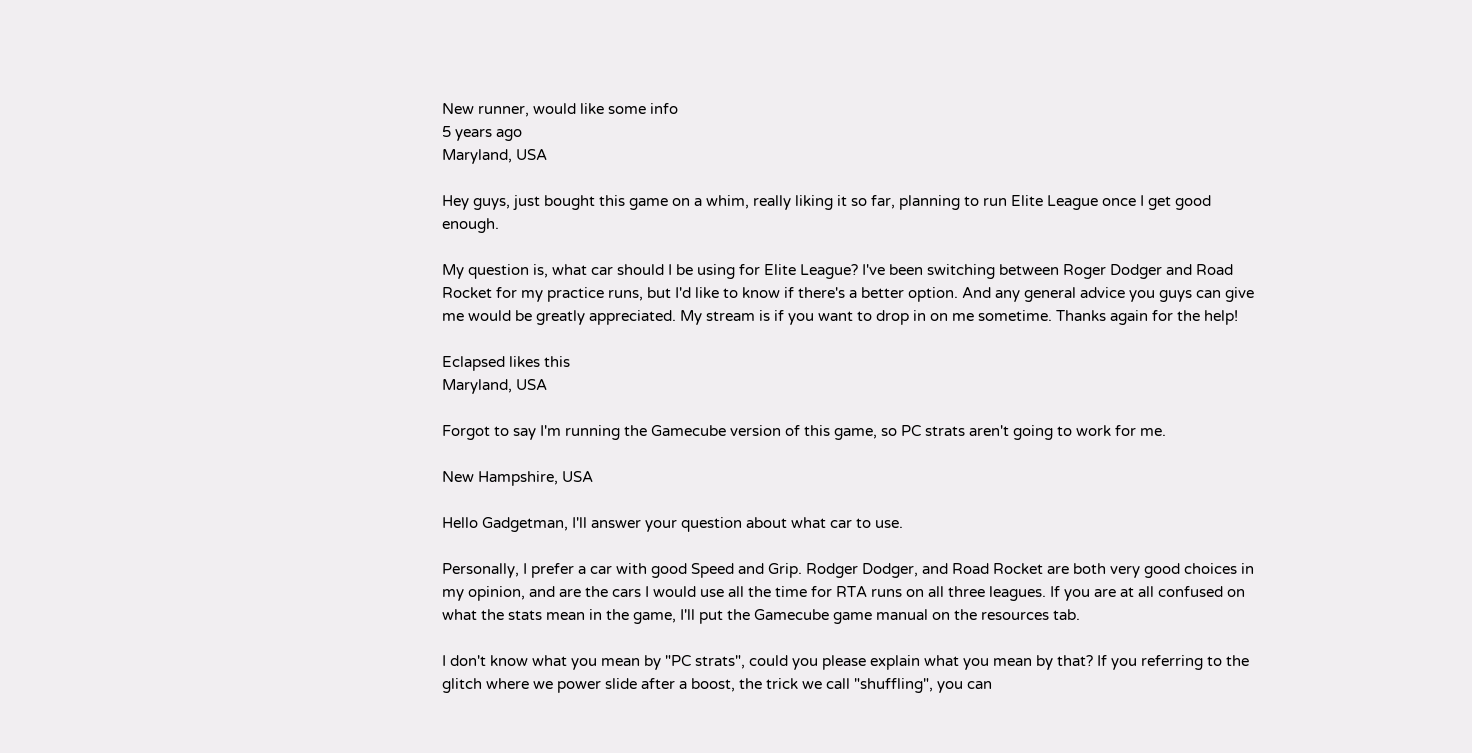New runner, would like some info
5 years ago
Maryland, USA

Hey guys, just bought this game on a whim, really liking it so far, planning to run Elite League once I get good enough.

My question is, what car should I be using for Elite League? I've been switching between Roger Dodger and Road Rocket for my practice runs, but I'd like to know if there's a better option. And any general advice you guys can give me would be greatly appreciated. My stream is if you want to drop in on me sometime. Thanks again for the help!

Eclapsed likes this
Maryland, USA

Forgot to say I'm running the Gamecube version of this game, so PC strats aren't going to work for me.

New Hampshire, USA

Hello Gadgetman, I'll answer your question about what car to use.

Personally, I prefer a car with good Speed and Grip. Rodger Dodger, and Road Rocket are both very good choices in my opinion, and are the cars I would use all the time for RTA runs on all three leagues. If you are at all confused on what the stats mean in the game, I'll put the Gamecube game manual on the resources tab.

I don't know what you mean by "PC strats", could you please explain what you mean by that? If you referring to the glitch where we power slide after a boost, the trick we call "shuffling", you can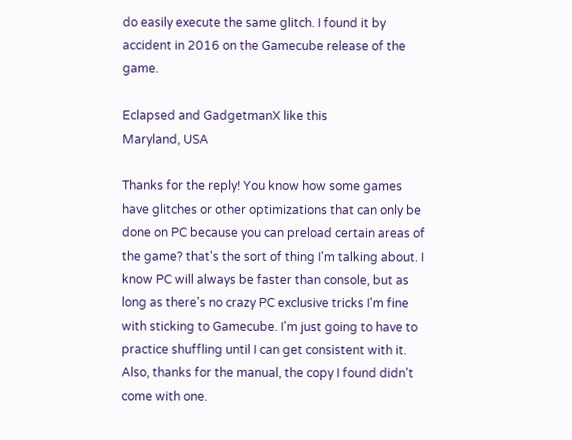do easily execute the same glitch. I found it by accident in 2016 on the Gamecube release of the game.

Eclapsed and GadgetmanX like this
Maryland, USA

Thanks for the reply! You know how some games have glitches or other optimizations that can only be done on PC because you can preload certain areas of the game? that's the sort of thing I'm talking about. I know PC will always be faster than console, but as long as there's no crazy PC exclusive tricks I'm fine with sticking to Gamecube. I'm just going to have to practice shuffling until I can get consistent with it. Also, thanks for the manual, the copy I found didn't come with one.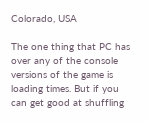Colorado, USA

The one thing that PC has over any of the console versions of the game is loading times. But if you can get good at shuffling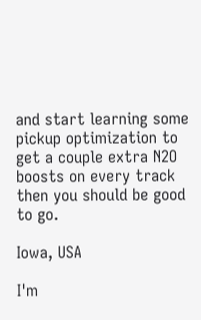and start learning some pickup optimization to get a couple extra N2O boosts on every track then you should be good to go.

Iowa, USA

I'm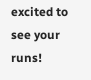excited to see your runs!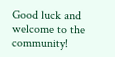Good luck and welcome to the community!